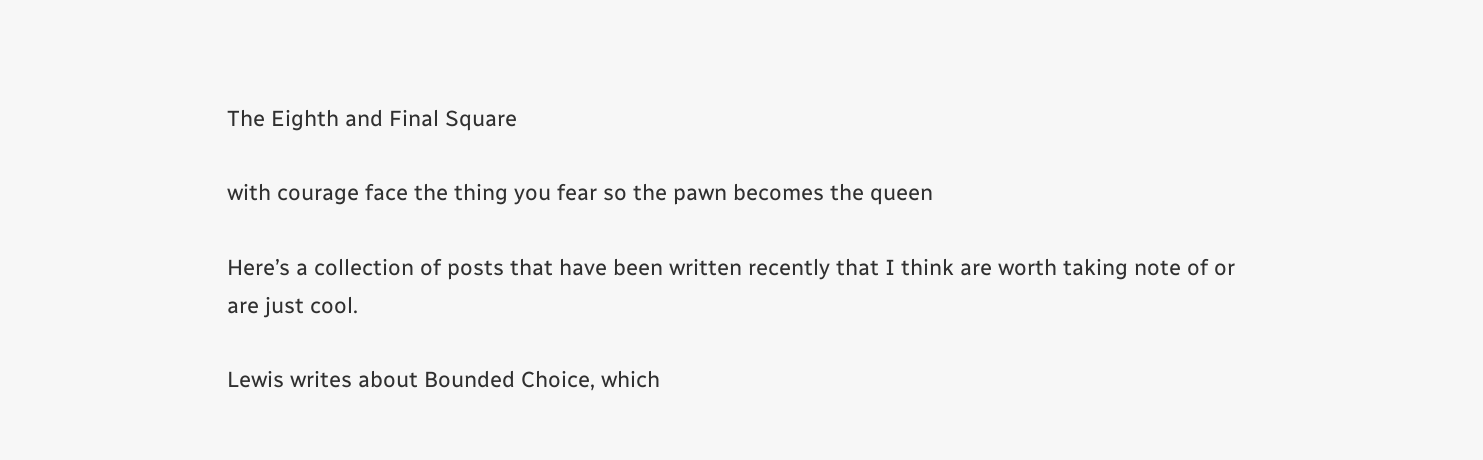The Eighth and Final Square

with courage face the thing you fear so the pawn becomes the queen

Here’s a collection of posts that have been written recently that I think are worth taking note of or are just cool.

Lewis writes about Bounded Choice, which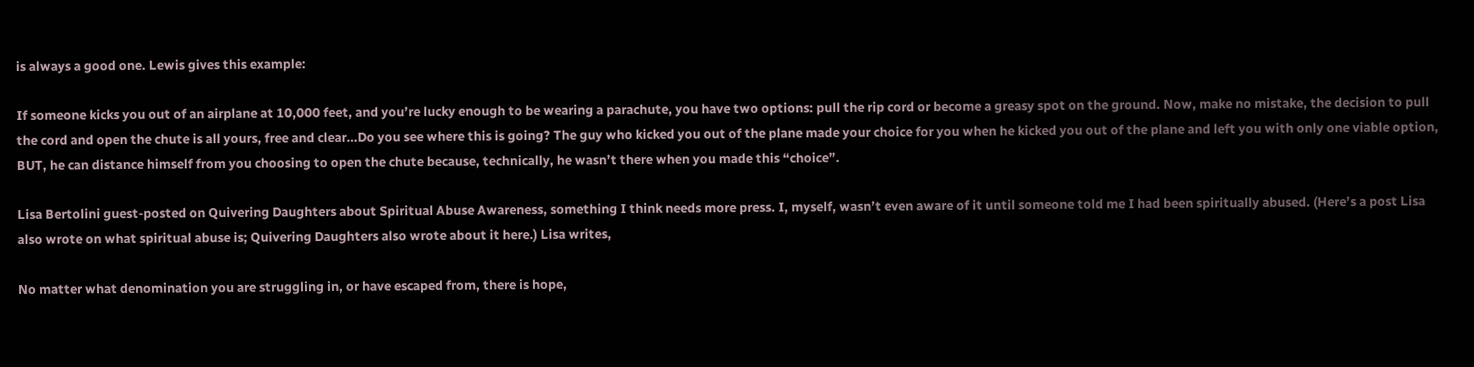is always a good one. Lewis gives this example:

If someone kicks you out of an airplane at 10,000 feet, and you’re lucky enough to be wearing a parachute, you have two options: pull the rip cord or become a greasy spot on the ground. Now, make no mistake, the decision to pull the cord and open the chute is all yours, free and clear…Do you see where this is going? The guy who kicked you out of the plane made your choice for you when he kicked you out of the plane and left you with only one viable option, BUT, he can distance himself from you choosing to open the chute because, technically, he wasn’t there when you made this “choice”.

Lisa Bertolini guest-posted on Quivering Daughters about Spiritual Abuse Awareness, something I think needs more press. I, myself, wasn’t even aware of it until someone told me I had been spiritually abused. (Here’s a post Lisa also wrote on what spiritual abuse is; Quivering Daughters also wrote about it here.) Lisa writes,

No matter what denomination you are struggling in, or have escaped from, there is hope,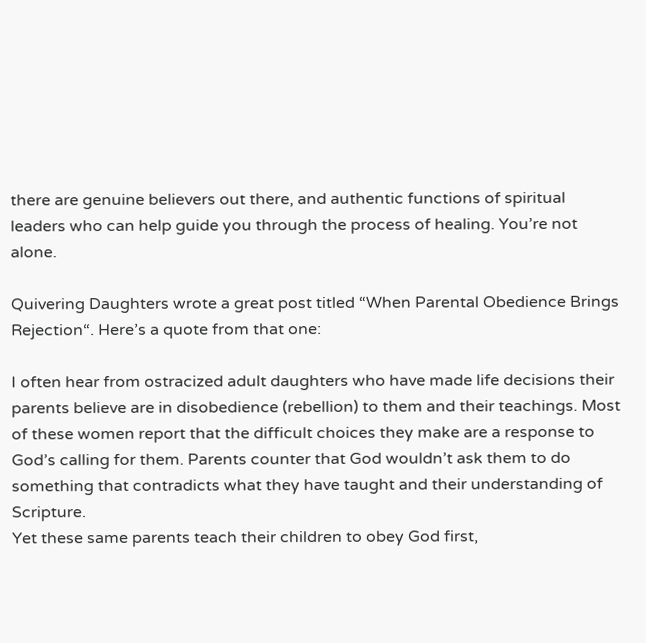there are genuine believers out there, and authentic functions of spiritual leaders who can help guide you through the process of healing. You’re not alone.

Quivering Daughters wrote a great post titled “When Parental Obedience Brings Rejection“. Here’s a quote from that one:

I often hear from ostracized adult daughters who have made life decisions their parents believe are in disobedience (rebellion) to them and their teachings. Most of these women report that the difficult choices they make are a response to God’s calling for them. Parents counter that God wouldn’t ask them to do something that contradicts what they have taught and their understanding of Scripture.
Yet these same parents teach their children to obey God first,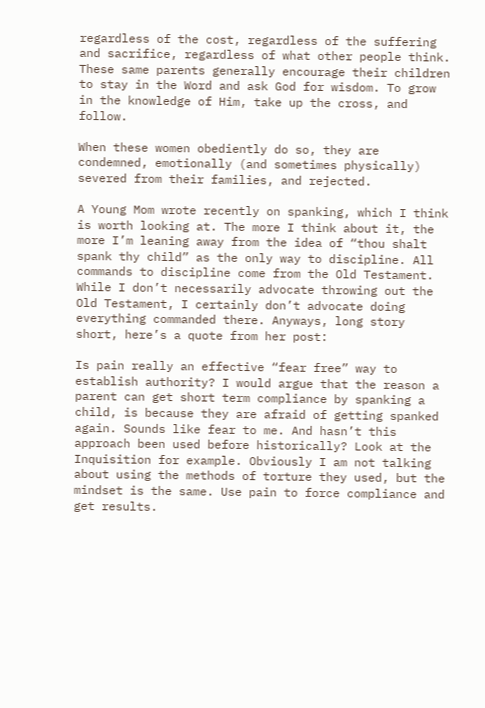regardless of the cost, regardless of the suffering and sacrifice, regardless of what other people think. These same parents generally encourage their children to stay in the Word and ask God for wisdom. To grow in the knowledge of Him, take up the cross, and follow.

When these women obediently do so, they are condemned, emotionally (and sometimes physically) severed from their families, and rejected.

A Young Mom wrote recently on spanking, which I think is worth looking at. The more I think about it, the more I’m leaning away from the idea of “thou shalt spank thy child” as the only way to discipline. All commands to discipline come from the Old Testament. While I don’t necessarily advocate throwing out the Old Testament, I certainly don’t advocate doing everything commanded there. Anyways, long story short, here’s a quote from her post:

Is pain really an effective “fear free” way to establish authority? I would argue that the reason a parent can get short term compliance by spanking a child, is because they are afraid of getting spanked again. Sounds like fear to me. And hasn’t this approach been used before historically? Look at the Inquisition for example. Obviously I am not talking about using the methods of torture they used, but the mindset is the same. Use pain to force compliance and get results.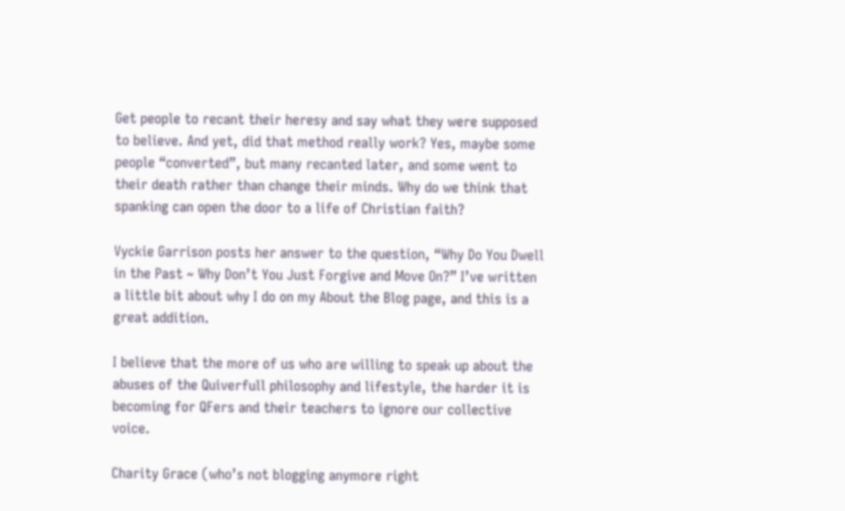Get people to recant their heresy and say what they were supposed to believe. And yet, did that method really work? Yes, maybe some people “converted”, but many recanted later, and some went to their death rather than change their minds. Why do we think that spanking can open the door to a life of Christian faith?

Vyckie Garrison posts her answer to the question, “Why Do You Dwell in the Past ~ Why Don’t You Just Forgive and Move On?” I’ve written a little bit about why I do on my About the Blog page, and this is a great addition.

I believe that the more of us who are willing to speak up about the abuses of the Quiverfull philosophy and lifestyle, the harder it is becoming for QFers and their teachers to ignore our collective voice.

Charity Grace (who’s not blogging anymore right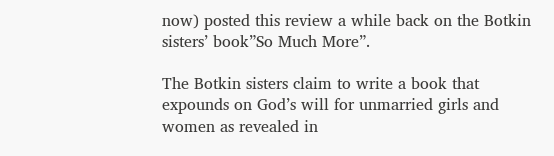now) posted this review a while back on the Botkin sisters’ book”So Much More”.

The Botkin sisters claim to write a book that expounds on God’s will for unmarried girls and women as revealed in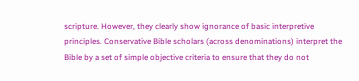scripture. However, they clearly show ignorance of basic interpretive principles. Conservative Bible scholars (across denominations) interpret the Bible by a set of simple objective criteria to ensure that they do not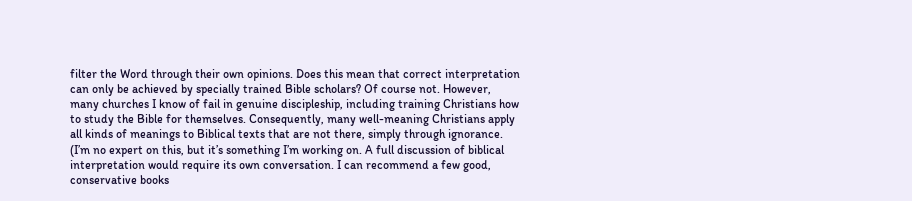filter the Word through their own opinions. Does this mean that correct interpretation can only be achieved by specially trained Bible scholars? Of course not. However, many churches I know of fail in genuine discipleship, including training Christians how to study the Bible for themselves. Consequently, many well-meaning Christians apply all kinds of meanings to Biblical texts that are not there, simply through ignorance. (I’m no expert on this, but it’s something I’m working on. A full discussion of biblical interpretation would require its own conversation. I can recommend a few good, conservative books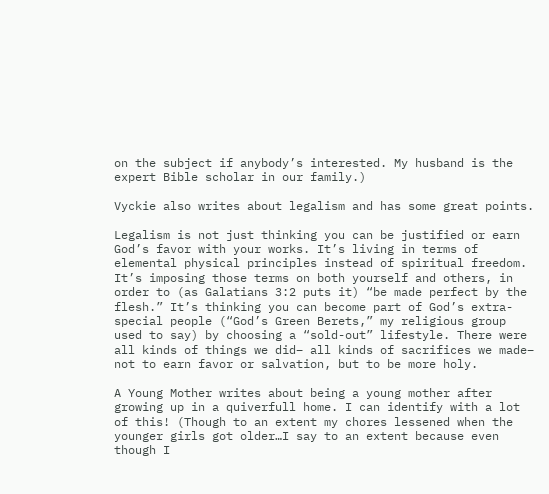on the subject if anybody’s interested. My husband is the expert Bible scholar in our family.)

Vyckie also writes about legalism and has some great points.

Legalism is not just thinking you can be justified or earn God’s favor with your works. It’s living in terms of elemental physical principles instead of spiritual freedom. It’s imposing those terms on both yourself and others, in order to (as Galatians 3:2 puts it) “be made perfect by the flesh.” It’s thinking you can become part of God’s extra-special people (“God’s Green Berets,” my religious group used to say) by choosing a “sold-out” lifestyle. There were all kinds of things we did– all kinds of sacrifices we made– not to earn favor or salvation, but to be more holy.

A Young Mother writes about being a young mother after growing up in a quiverfull home. I can identify with a lot of this! (Though to an extent my chores lessened when the younger girls got older…I say to an extent because even though I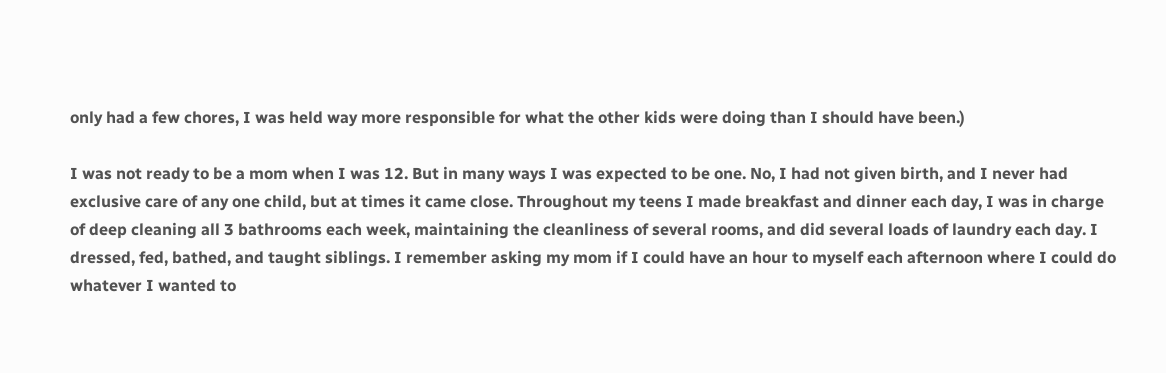only had a few chores, I was held way more responsible for what the other kids were doing than I should have been.)

I was not ready to be a mom when I was 12. But in many ways I was expected to be one. No, I had not given birth, and I never had exclusive care of any one child, but at times it came close. Throughout my teens I made breakfast and dinner each day, I was in charge of deep cleaning all 3 bathrooms each week, maintaining the cleanliness of several rooms, and did several loads of laundry each day. I dressed, fed, bathed, and taught siblings. I remember asking my mom if I could have an hour to myself each afternoon where I could do whatever I wanted to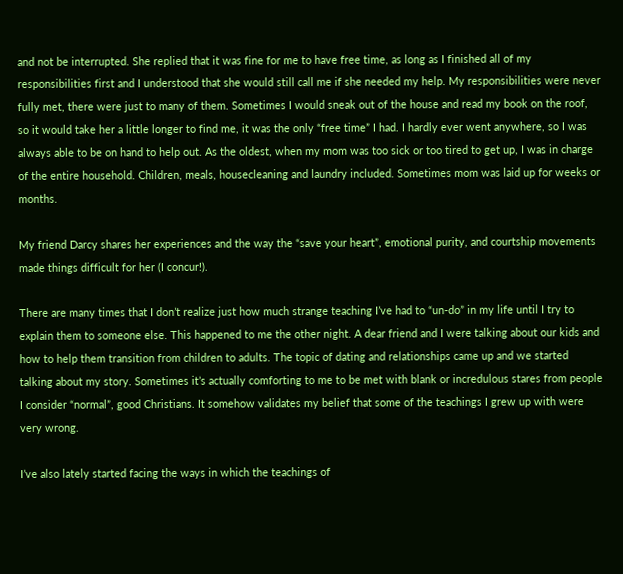and not be interrupted. She replied that it was fine for me to have free time, as long as I finished all of my responsibilities first and I understood that she would still call me if she needed my help. My responsibilities were never fully met, there were just to many of them. Sometimes I would sneak out of the house and read my book on the roof, so it would take her a little longer to find me, it was the only “free time” I had. I hardly ever went anywhere, so I was always able to be on hand to help out. As the oldest, when my mom was too sick or too tired to get up, I was in charge of the entire household. Children, meals, housecleaning and laundry included. Sometimes mom was laid up for weeks or months.

My friend Darcy shares her experiences and the way the “save your heart”, emotional purity, and courtship movements made things difficult for her (I concur!).

There are many times that I don’t realize just how much strange teaching I’ve had to “un-do” in my life until I try to explain them to someone else. This happened to me the other night. A dear friend and I were talking about our kids and how to help them transition from children to adults. The topic of dating and relationships came up and we started talking about my story. Sometimes it’s actually comforting to me to be met with blank or incredulous stares from people I consider “normal”, good Christians. It somehow validates my belief that some of the teachings I grew up with were very wrong.

I’ve also lately started facing the ways in which the teachings of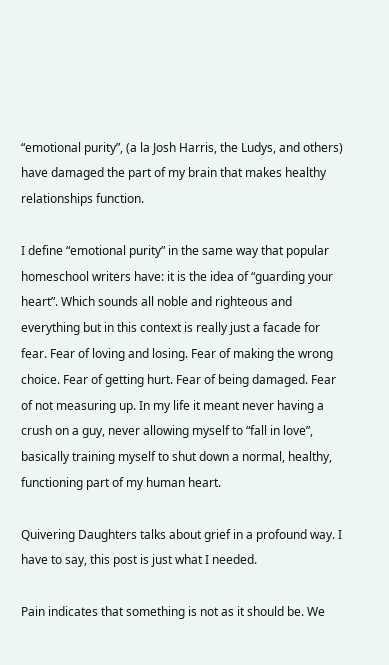“emotional purity”, (a la Josh Harris, the Ludys, and others) have damaged the part of my brain that makes healthy relationships function.

I define “emotional purity” in the same way that popular homeschool writers have: it is the idea of “guarding your heart”. Which sounds all noble and righteous and everything but in this context is really just a facade for fear. Fear of loving and losing. Fear of making the wrong choice. Fear of getting hurt. Fear of being damaged. Fear of not measuring up. In my life it meant never having a crush on a guy, never allowing myself to “fall in love”, basically training myself to shut down a normal, healthy, functioning part of my human heart.

Quivering Daughters talks about grief in a profound way. I have to say, this post is just what I needed.

Pain indicates that something is not as it should be. We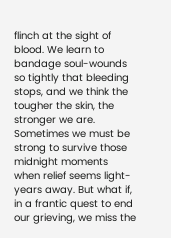flinch at the sight of blood. We learn to bandage soul-wounds so tightly that bleeding stops, and we think the tougher the skin, the stronger we are. Sometimes we must be strong to survive those midnight moments when relief seems light-years away. But what if, in a frantic quest to end our grieving, we miss the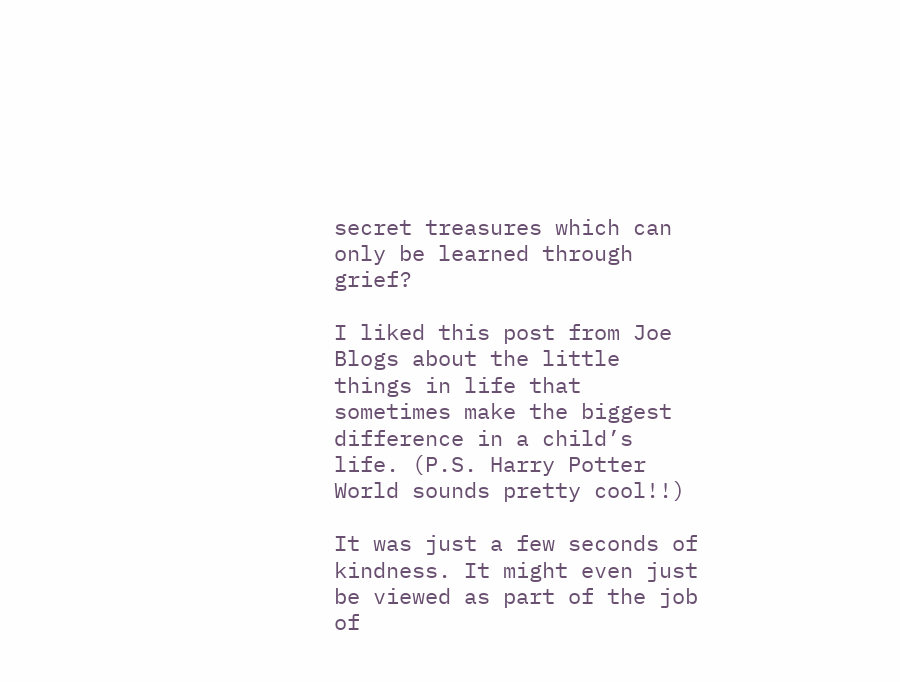secret treasures which can only be learned through grief?

I liked this post from Joe Blogs about the little things in life that sometimes make the biggest difference in a child’s life. (P.S. Harry Potter World sounds pretty cool!!)

It was just a few seconds of kindness. It might even just be viewed as part of the job of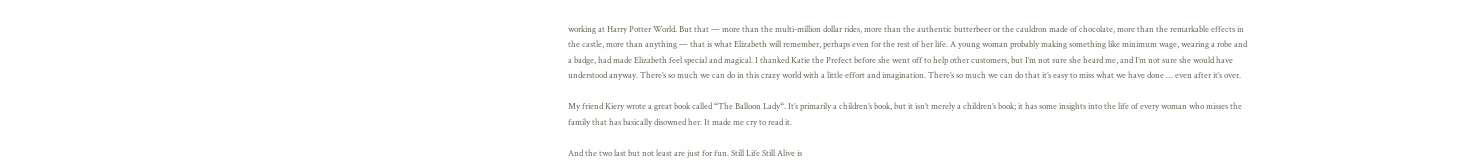working at Harry Potter World. But that — more than the multi-million dollar rides, more than the authentic butterbeer or the cauldron made of chocolate, more than the remarkable effects in the castle, more than anything — that is what Elizabeth will remember, perhaps even for the rest of her life. A young woman probably making something like minimum wage, wearing a robe and a badge, had made Elizabeth feel special and magical. I thanked Katie the Prefect before she went off to help other customers, but I’m not sure she heard me, and I’m not sure she would have understood anyway. There’s so much we can do in this crazy world with a little effort and imagination. There’s so much we can do that it’s easy to miss what we have done … even after it’s over.

My friend Kiery wrote a great book called “The Balloon Lady“. It’s primarily a children’s book, but it isn’t merely a children’s book; it has some insights into the life of every woman who misses the family that has basically disowned her. It made me cry to read it.

And the two last but not least are just for fun. Still Life Still Alive is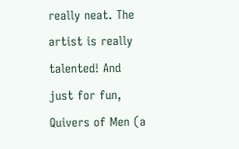really neat. The artist is really talented! And just for fun, Quivers of Men (a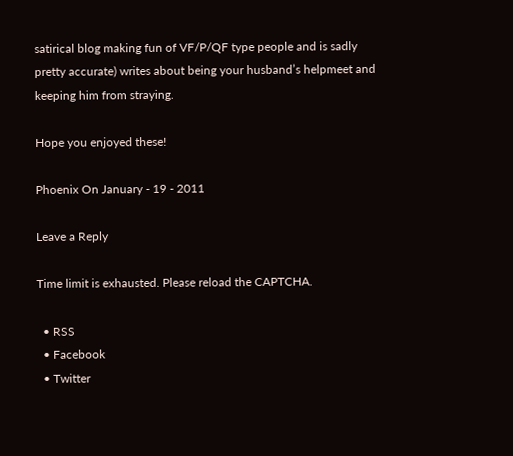satirical blog making fun of VF/P/QF type people and is sadly pretty accurate) writes about being your husband’s helpmeet and keeping him from straying.

Hope you enjoyed these!

Phoenix On January - 19 - 2011

Leave a Reply

Time limit is exhausted. Please reload the CAPTCHA.

  • RSS
  • Facebook
  • Twitter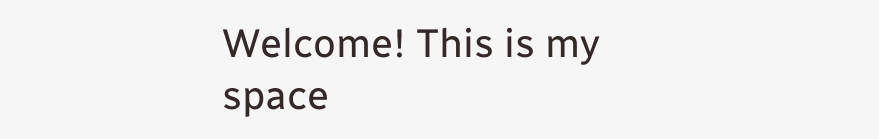Welcome! This is my space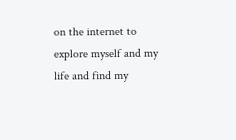on the internet to explore myself and my life and find my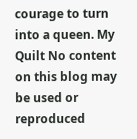courage to turn into a queen. My Quilt No content on this blog may be used or reproduced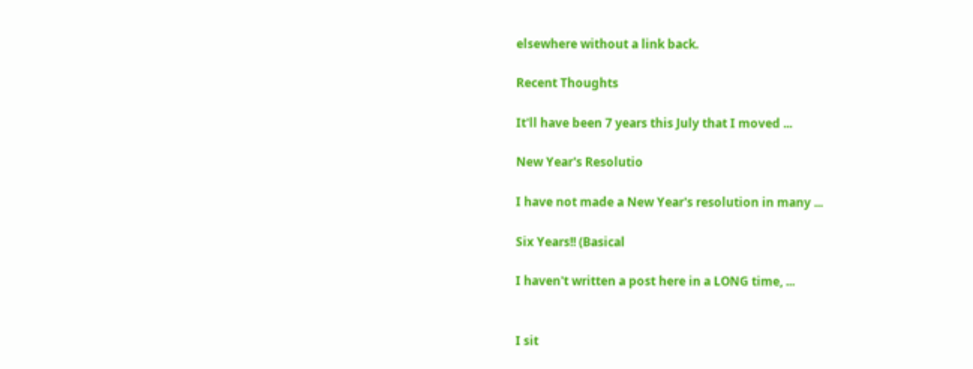elsewhere without a link back.

Recent Thoughts

It'll have been 7 years this July that I moved ...

New Year's Resolutio

I have not made a New Year's resolution in many ...

Six Years!! (Basical

I haven't written a post here in a LONG time, ...


I sit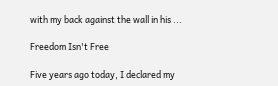with my back against the wall in his ...

Freedom Isn't Free

Five years ago today, I declared my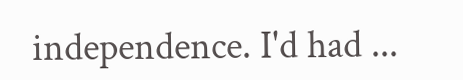independence. I'd had ...